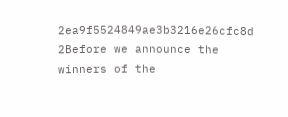2ea9f5524849ae3b3216e26cfc8d 2Before we announce the winners of the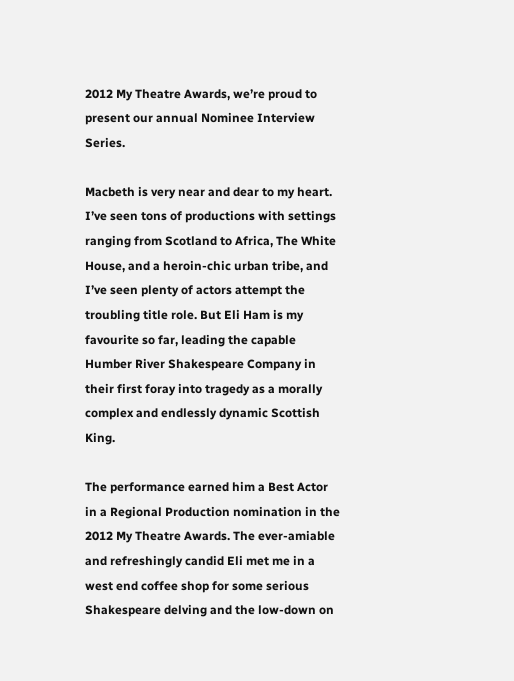2012 My Theatre Awards, we’re proud to present our annual Nominee Interview Series.

Macbeth is very near and dear to my heart. I’ve seen tons of productions with settings ranging from Scotland to Africa, The White House, and a heroin-chic urban tribe, and I’ve seen plenty of actors attempt the troubling title role. But Eli Ham is my favourite so far, leading the capable Humber River Shakespeare Company in their first foray into tragedy as a morally complex and endlessly dynamic Scottish King.

The performance earned him a Best Actor in a Regional Production nomination in the 2012 My Theatre Awards. The ever-amiable and refreshingly candid Eli met me in a west end coffee shop for some serious Shakespeare delving and the low-down on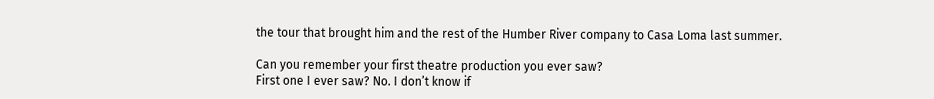the tour that brought him and the rest of the Humber River company to Casa Loma last summer.

Can you remember your first theatre production you ever saw?
First one I ever saw? No. I don’t know if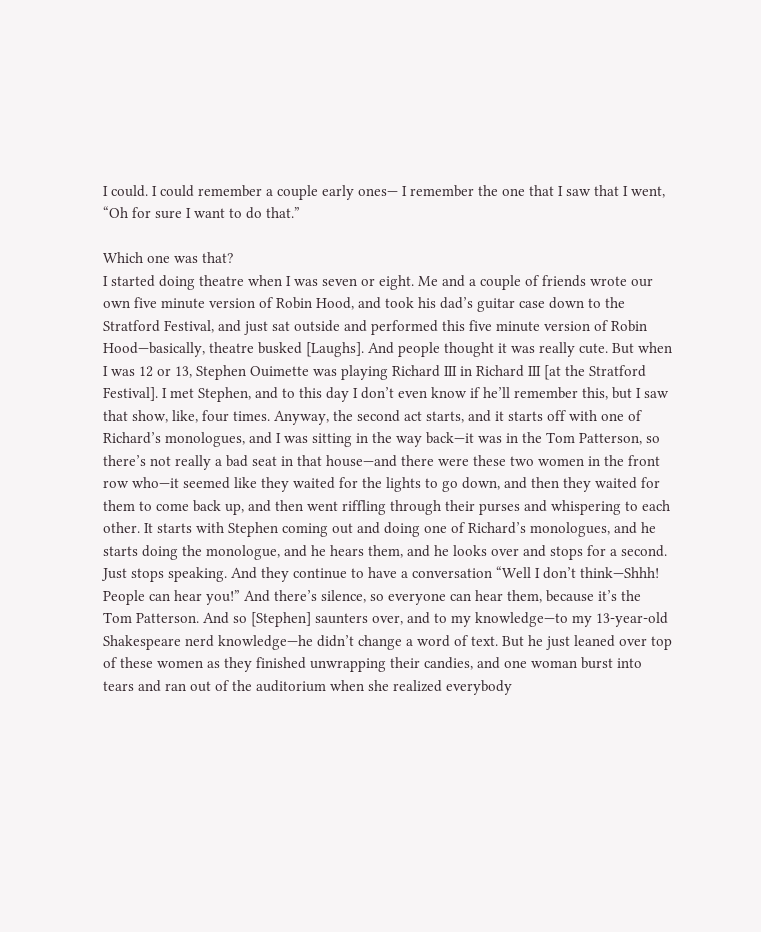I could. I could remember a couple early ones— I remember the one that I saw that I went, “Oh for sure I want to do that.”

Which one was that?
I started doing theatre when I was seven or eight. Me and a couple of friends wrote our own five minute version of Robin Hood, and took his dad’s guitar case down to the Stratford Festival, and just sat outside and performed this five minute version of Robin Hood—basically, theatre busked [Laughs]. And people thought it was really cute. But when I was 12 or 13, Stephen Ouimette was playing Richard III in Richard III [at the Stratford Festival]. I met Stephen, and to this day I don’t even know if he’ll remember this, but I saw that show, like, four times. Anyway, the second act starts, and it starts off with one of Richard’s monologues, and I was sitting in the way back—it was in the Tom Patterson, so there’s not really a bad seat in that house—and there were these two women in the front row who—it seemed like they waited for the lights to go down, and then they waited for them to come back up, and then went riffling through their purses and whispering to each other. It starts with Stephen coming out and doing one of Richard’s monologues, and he starts doing the monologue, and he hears them, and he looks over and stops for a second. Just stops speaking. And they continue to have a conversation “Well I don’t think—Shhh! People can hear you!” And there’s silence, so everyone can hear them, because it’s the Tom Patterson. And so [Stephen] saunters over, and to my knowledge—to my 13-year-old Shakespeare nerd knowledge—he didn’t change a word of text. But he just leaned over top of these women as they finished unwrapping their candies, and one woman burst into tears and ran out of the auditorium when she realized everybody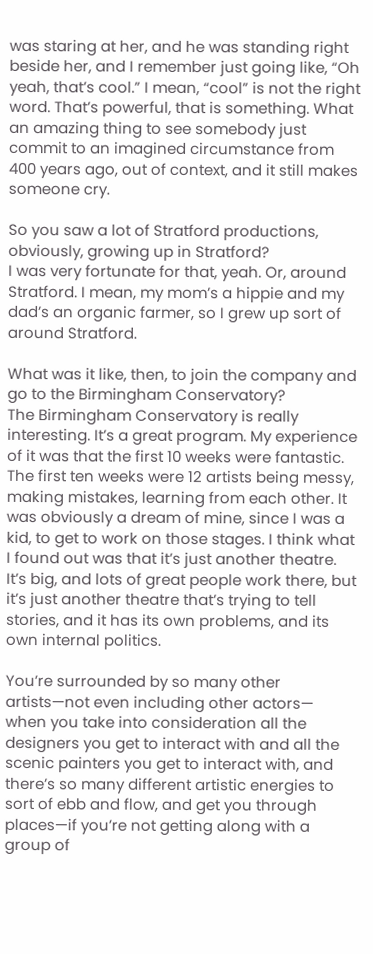was staring at her, and he was standing right beside her, and I remember just going like, “Oh yeah, that’s cool.” I mean, “cool” is not the right word. That’s powerful, that is something. What an amazing thing to see somebody just commit to an imagined circumstance from 400 years ago, out of context, and it still makes someone cry.

So you saw a lot of Stratford productions, obviously, growing up in Stratford?
I was very fortunate for that, yeah. Or, around Stratford. I mean, my mom’s a hippie and my dad’s an organic farmer, so I grew up sort of around Stratford.

What was it like, then, to join the company and go to the Birmingham Conservatory?
The Birmingham Conservatory is really interesting. It’s a great program. My experience of it was that the first 10 weeks were fantastic. The first ten weeks were 12 artists being messy, making mistakes, learning from each other. It was obviously a dream of mine, since I was a kid, to get to work on those stages. I think what I found out was that it’s just another theatre. It’s big, and lots of great people work there, but it’s just another theatre that’s trying to tell stories, and it has its own problems, and its own internal politics.

You’re surrounded by so many other artists—not even including other actors— when you take into consideration all the designers you get to interact with and all the scenic painters you get to interact with, and there’s so many different artistic energies to sort of ebb and flow, and get you through places—if you’re not getting along with a group of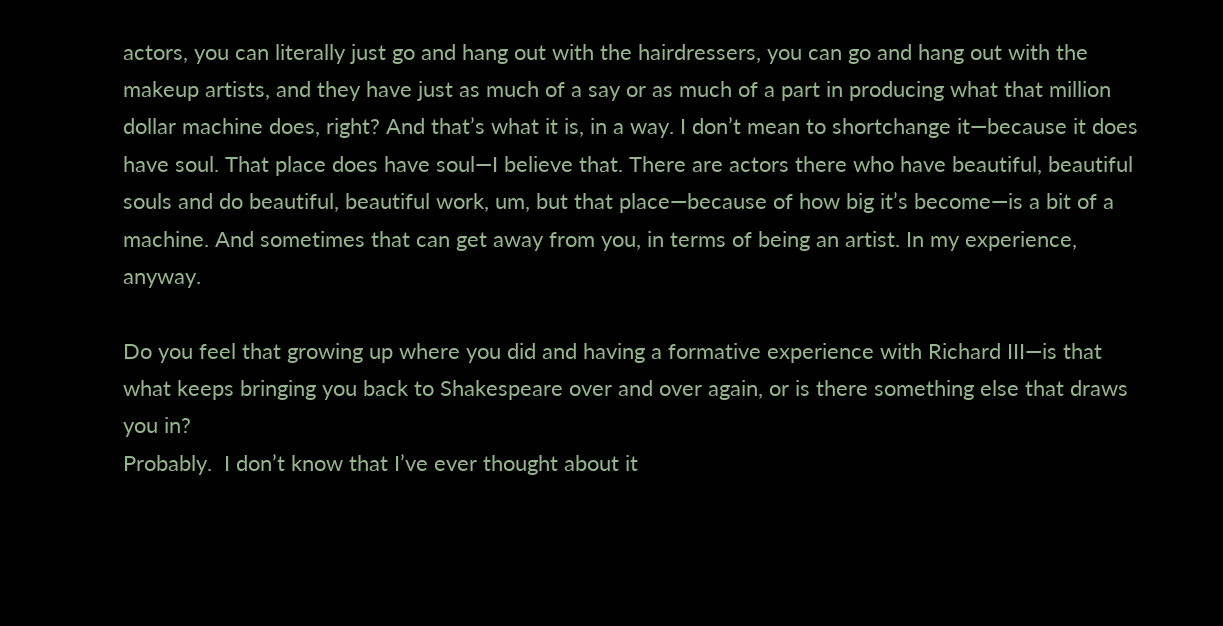actors, you can literally just go and hang out with the hairdressers, you can go and hang out with the makeup artists, and they have just as much of a say or as much of a part in producing what that million dollar machine does, right? And that’s what it is, in a way. I don’t mean to shortchange it—because it does have soul. That place does have soul—I believe that. There are actors there who have beautiful, beautiful souls and do beautiful, beautiful work, um, but that place—because of how big it’s become—is a bit of a machine. And sometimes that can get away from you, in terms of being an artist. In my experience, anyway.

Do you feel that growing up where you did and having a formative experience with Richard III—is that what keeps bringing you back to Shakespeare over and over again, or is there something else that draws you in?
Probably.  I don’t know that I’ve ever thought about it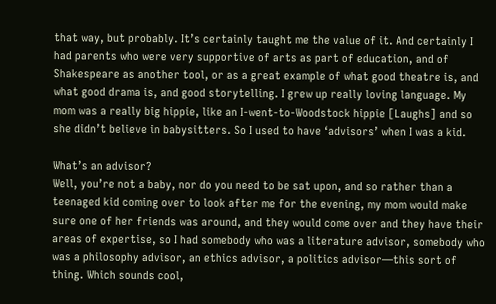that way, but probably. It’s certainly taught me the value of it. And certainly I had parents who were very supportive of arts as part of education, and of Shakespeare as another tool, or as a great example of what good theatre is, and what good drama is, and good storytelling. I grew up really loving language. My mom was a really big hippie, like an I-went-to-Woodstock hippie [Laughs] and so she didn’t believe in babysitters. So I used to have ‘advisors’ when I was a kid.

What’s an advisor?
Well, you’re not a baby, nor do you need to be sat upon, and so rather than a teenaged kid coming over to look after me for the evening, my mom would make sure one of her friends was around, and they would come over and they have their areas of expertise, so I had somebody who was a literature advisor, somebody who was a philosophy advisor, an ethics advisor, a politics advisor—this sort of thing. Which sounds cool,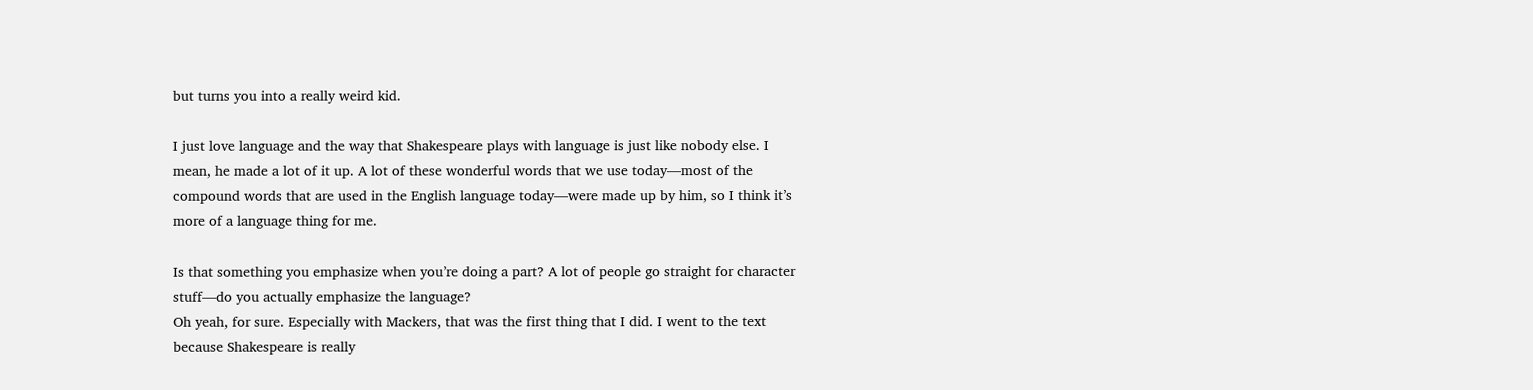but turns you into a really weird kid.

I just love language and the way that Shakespeare plays with language is just like nobody else. I mean, he made a lot of it up. A lot of these wonderful words that we use today—most of the compound words that are used in the English language today—were made up by him, so I think it’s more of a language thing for me.

Is that something you emphasize when you’re doing a part? A lot of people go straight for character stuff—do you actually emphasize the language?
Oh yeah, for sure. Especially with Mackers, that was the first thing that I did. I went to the text because Shakespeare is really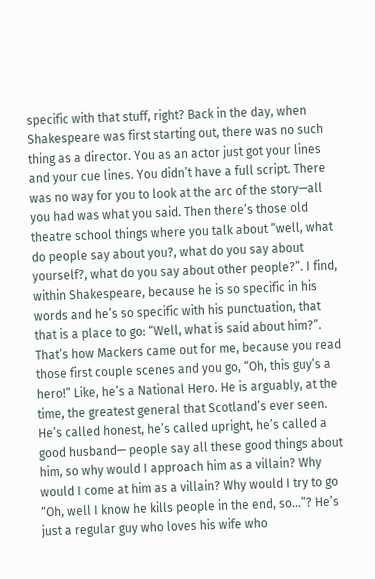specific with that stuff, right? Back in the day, when Shakespeare was first starting out, there was no such thing as a director. You as an actor just got your lines and your cue lines. You didn’t have a full script. There was no way for you to look at the arc of the story—all you had was what you said. Then there’s those old theatre school things where you talk about “well, what do people say about you?, what do you say about yourself?, what do you say about other people?”. I find, within Shakespeare, because he is so specific in his words and he’s so specific with his punctuation, that that is a place to go: “Well, what is said about him?”. That’s how Mackers came out for me, because you read those first couple scenes and you go, “Oh, this guy’s a hero!” Like, he’s a National Hero. He is arguably, at the time, the greatest general that Scotland’s ever seen. He’s called honest, he’s called upright, he’s called a good husband— people say all these good things about him, so why would I approach him as a villain? Why would I come at him as a villain? Why would I try to go “Oh, well I know he kills people in the end, so…”? He’s just a regular guy who loves his wife who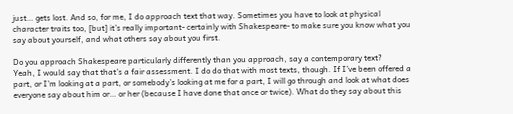just… gets lost. And so, for me, I do approach text that way. Sometimes you have to look at physical character traits too, [but] it’s really important- certainly with Shakespeare- to make sure you know what you say about yourself, and what others say about you first.

Do you approach Shakespeare particularly differently than you approach, say a contemporary text?
Yeah, I would say that that’s a fair assessment. I do do that with most texts, though. If I’ve been offered a part, or I’m looking at a part, or somebody’s looking at me for a part, I will go through and look at what does everyone say about him or… or her (because I have done that once or twice). What do they say about this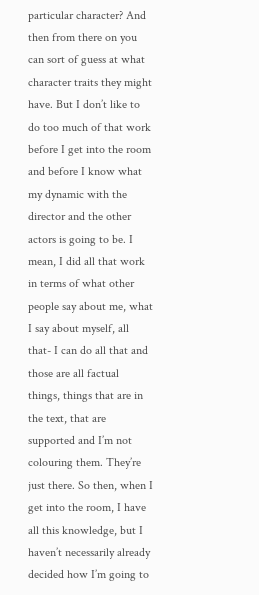particular character? And then from there on you can sort of guess at what character traits they might have. But I don’t like to do too much of that work before I get into the room and before I know what my dynamic with the director and the other actors is going to be. I mean, I did all that work in terms of what other people say about me, what I say about myself, all that- I can do all that and those are all factual things, things that are in the text, that are supported and I’m not colouring them. They’re just there. So then, when I get into the room, I have all this knowledge, but I haven’t necessarily already decided how I’m going to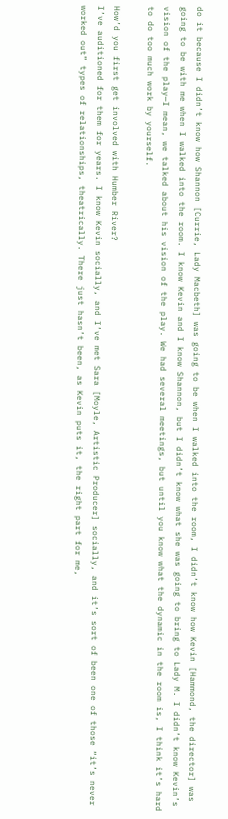do it because I didn’t know how Shannon [Currie, Lady Macbeth] was going to be when I walked into the room, I didn’t know how Kevin [Hammond, the director] was going to be with me when I walked into the room. I know Kevin and I know Shannon, but I didn’t know what she was going to bring to Lady M. I didn’t know Kevin’s vision of the play—I mean, we talked about his vision of the play. We had several meetings, but until you know what the dynamic in the room is, I think it’s hard to do too much work by yourself.

How’d you first get involved with Humber River?
I’ve auditioned for them for years. I know Kevin socially, and I’ve met Sara [Moyle, Artistic Producer] socially, and it’s sort of been one of those “it’s never worked out” types of relationships, theatrically. There just hasn’t been, as Kevin puts it, the right part for me,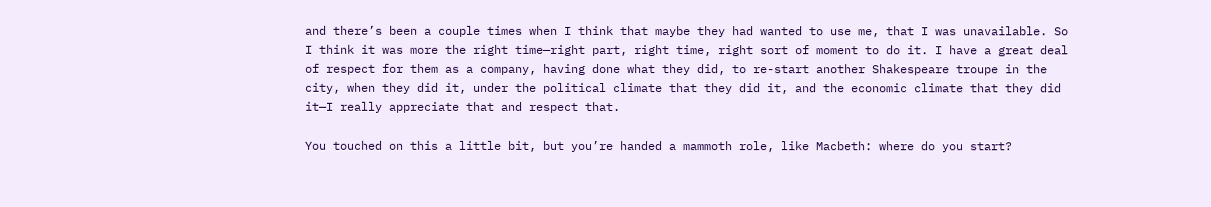and there’s been a couple times when I think that maybe they had wanted to use me, that I was unavailable. So I think it was more the right time—right part, right time, right sort of moment to do it. I have a great deal of respect for them as a company, having done what they did, to re-start another Shakespeare troupe in the city, when they did it, under the political climate that they did it, and the economic climate that they did it—I really appreciate that and respect that.

You touched on this a little bit, but you’re handed a mammoth role, like Macbeth: where do you start?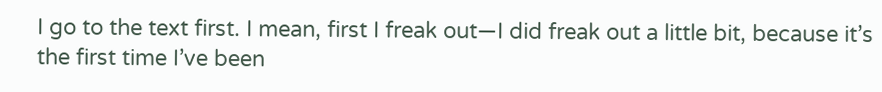I go to the text first. I mean, first I freak out—I did freak out a little bit, because it’s the first time I’ve been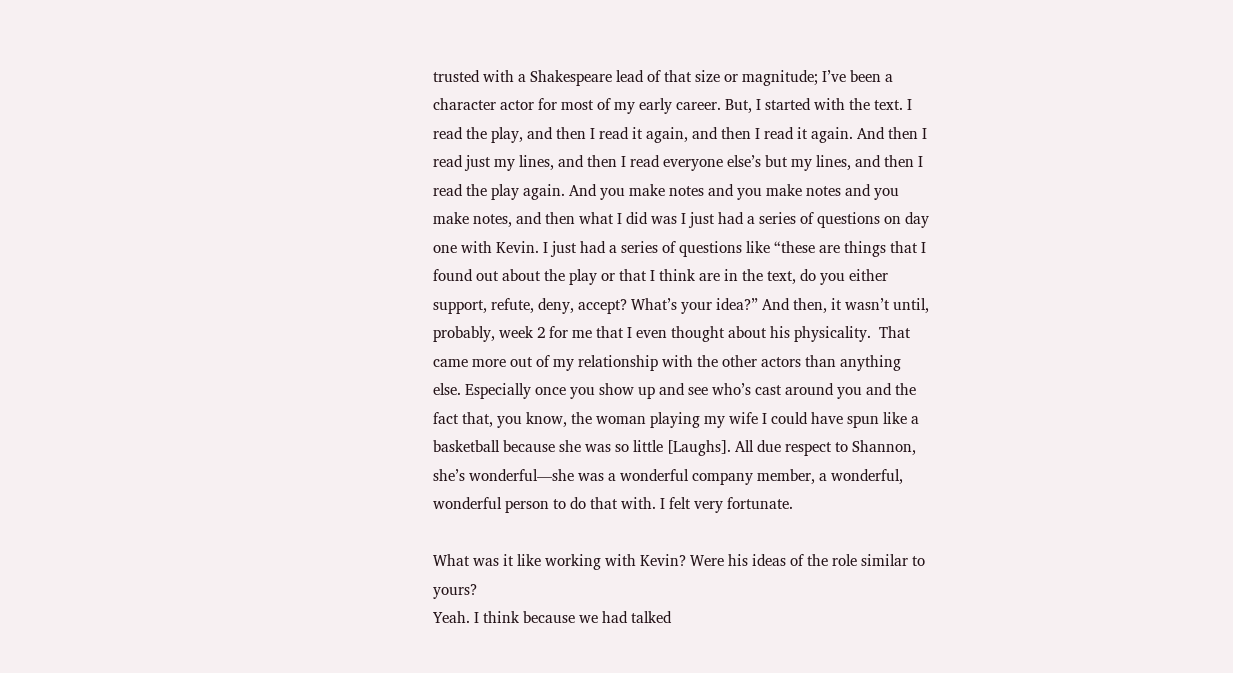trusted with a Shakespeare lead of that size or magnitude; I’ve been a character actor for most of my early career. But, I started with the text. I read the play, and then I read it again, and then I read it again. And then I read just my lines, and then I read everyone else’s but my lines, and then I read the play again. And you make notes and you make notes and you make notes, and then what I did was I just had a series of questions on day one with Kevin. I just had a series of questions like “these are things that I found out about the play or that I think are in the text, do you either support, refute, deny, accept? What’s your idea?” And then, it wasn’t until, probably, week 2 for me that I even thought about his physicality.  That came more out of my relationship with the other actors than anything else. Especially once you show up and see who’s cast around you and the fact that, you know, the woman playing my wife I could have spun like a basketball because she was so little [Laughs]. All due respect to Shannon, she’s wonderful—she was a wonderful company member, a wonderful, wonderful person to do that with. I felt very fortunate.

What was it like working with Kevin? Were his ideas of the role similar to yours?
Yeah. I think because we had talked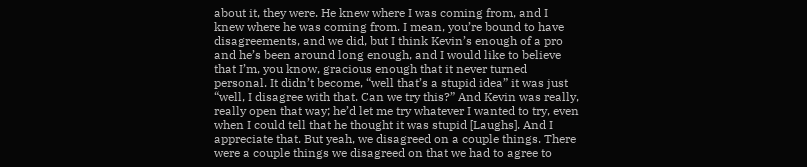about it, they were. He knew where I was coming from, and I knew where he was coming from. I mean, you’re bound to have disagreements, and we did, but I think Kevin’s enough of a pro and he’s been around long enough, and I would like to believe that I’m, you know, gracious enough that it never turned personal. It didn’t become, “well that’s a stupid idea” it was just “well, I disagree with that. Can we try this?” And Kevin was really, really open that way; he’d let me try whatever I wanted to try, even when I could tell that he thought it was stupid [Laughs]. And I appreciate that. But yeah, we disagreed on a couple things. There were a couple things we disagreed on that we had to agree to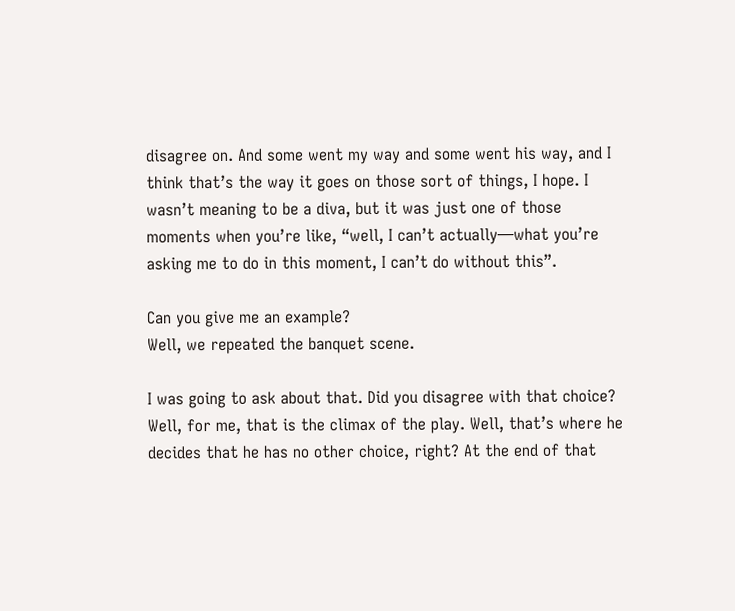disagree on. And some went my way and some went his way, and I think that’s the way it goes on those sort of things, I hope. I wasn’t meaning to be a diva, but it was just one of those moments when you’re like, “well, I can’t actually—what you’re asking me to do in this moment, I can’t do without this”.

Can you give me an example?
Well, we repeated the banquet scene.

I was going to ask about that. Did you disagree with that choice?
Well, for me, that is the climax of the play. Well, that’s where he decides that he has no other choice, right? At the end of that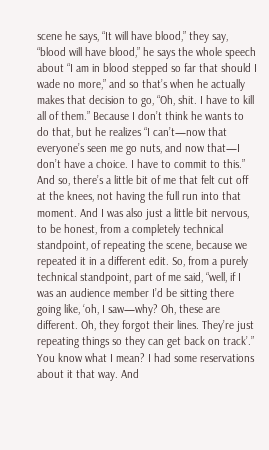scene he says, “It will have blood,” they say, “blood will have blood,” he says the whole speech about “I am in blood stepped so far that should I wade no more,” and so that’s when he actually makes that decision to go, “Oh, shit. I have to kill all of them.” Because I don’t think he wants to do that, but he realizes “I can’t—now that everyone’s seen me go nuts, and now that—I don’t have a choice. I have to commit to this.” And so, there’s a little bit of me that felt cut off at the knees, not having the full run into that moment. And I was also just a little bit nervous, to be honest, from a completely technical standpoint, of repeating the scene, because we repeated it in a different edit. So, from a purely technical standpoint, part of me said, “well, if I was an audience member I’d be sitting there going like, ‘oh, I saw—why? Oh, these are different. Oh, they forgot their lines. They’re just repeating things so they can get back on track’.” You know what I mean? I had some reservations about it that way. And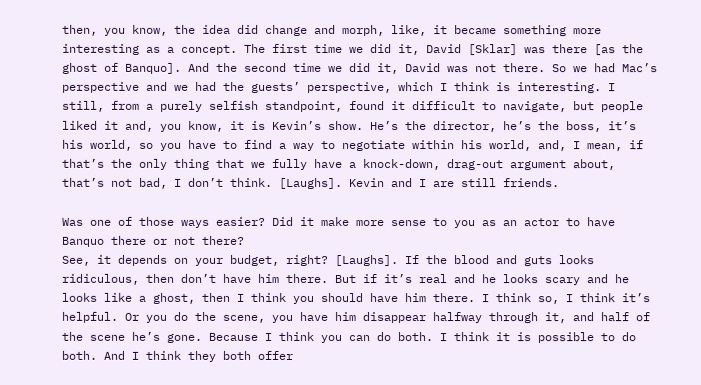then, you know, the idea did change and morph, like, it became something more interesting as a concept. The first time we did it, David [Sklar] was there [as the ghost of Banquo]. And the second time we did it, David was not there. So we had Mac’s perspective and we had the guests’ perspective, which I think is interesting. I still, from a purely selfish standpoint, found it difficult to navigate, but people liked it and, you know, it is Kevin’s show. He’s the director, he’s the boss, it’s his world, so you have to find a way to negotiate within his world, and, I mean, if that’s the only thing that we fully have a knock-down, drag-out argument about, that’s not bad, I don’t think. [Laughs]. Kevin and I are still friends.

Was one of those ways easier? Did it make more sense to you as an actor to have Banquo there or not there?
See, it depends on your budget, right? [Laughs]. If the blood and guts looks ridiculous, then don’t have him there. But if it’s real and he looks scary and he looks like a ghost, then I think you should have him there. I think so, I think it’s helpful. Or you do the scene, you have him disappear halfway through it, and half of the scene he’s gone. Because I think you can do both. I think it is possible to do both. And I think they both offer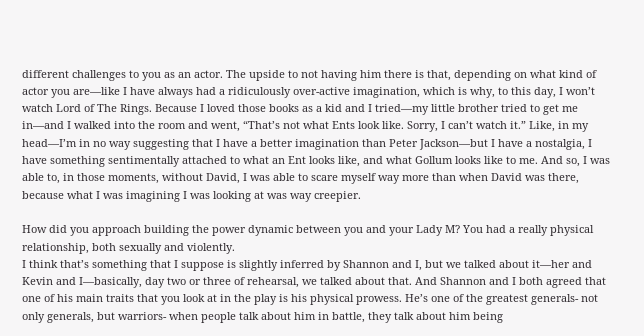different challenges to you as an actor. The upside to not having him there is that, depending on what kind of actor you are—like I have always had a ridiculously over-active imagination, which is why, to this day, I won’t watch Lord of The Rings. Because I loved those books as a kid and I tried—my little brother tried to get me in—and I walked into the room and went, “That’s not what Ents look like. Sorry, I can’t watch it.” Like, in my head—I’m in no way suggesting that I have a better imagination than Peter Jackson—but I have a nostalgia, I have something sentimentally attached to what an Ent looks like, and what Gollum looks like to me. And so, I was able to, in those moments, without David, I was able to scare myself way more than when David was there, because what I was imagining I was looking at was way creepier.

How did you approach building the power dynamic between you and your Lady M? You had a really physical relationship, both sexually and violently.
I think that’s something that I suppose is slightly inferred by Shannon and I, but we talked about it—her and Kevin and I—basically, day two or three of rehearsal, we talked about that. And Shannon and I both agreed that one of his main traits that you look at in the play is his physical prowess. He’s one of the greatest generals- not only generals, but warriors- when people talk about him in battle, they talk about him being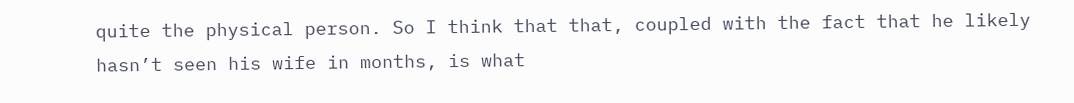quite the physical person. So I think that that, coupled with the fact that he likely hasn’t seen his wife in months, is what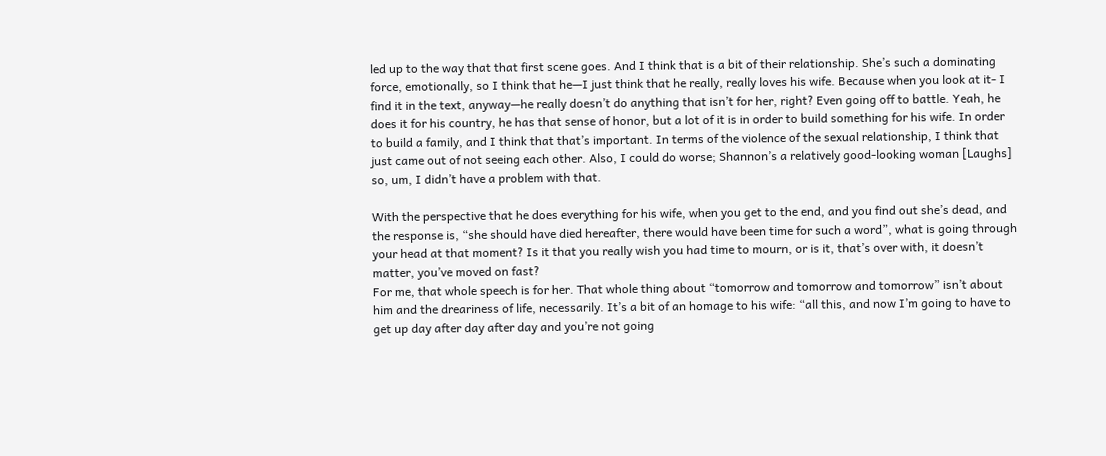led up to the way that that first scene goes. And I think that is a bit of their relationship. She’s such a dominating force, emotionally, so I think that he—I just think that he really, really loves his wife. Because when you look at it- I find it in the text, anyway—he really doesn’t do anything that isn’t for her, right? Even going off to battle. Yeah, he does it for his country, he has that sense of honor, but a lot of it is in order to build something for his wife. In order to build a family, and I think that that’s important. In terms of the violence of the sexual relationship, I think that just came out of not seeing each other. Also, I could do worse; Shannon’s a relatively good-looking woman [Laughs] so, um, I didn’t have a problem with that.

With the perspective that he does everything for his wife, when you get to the end, and you find out she’s dead, and the response is, “she should have died hereafter, there would have been time for such a word”, what is going through your head at that moment? Is it that you really wish you had time to mourn, or is it, that’s over with, it doesn’t matter, you’ve moved on fast?
For me, that whole speech is for her. That whole thing about “tomorrow and tomorrow and tomorrow” isn’t about him and the dreariness of life, necessarily. It’s a bit of an homage to his wife: “all this, and now I’m going to have to get up day after day after day and you’re not going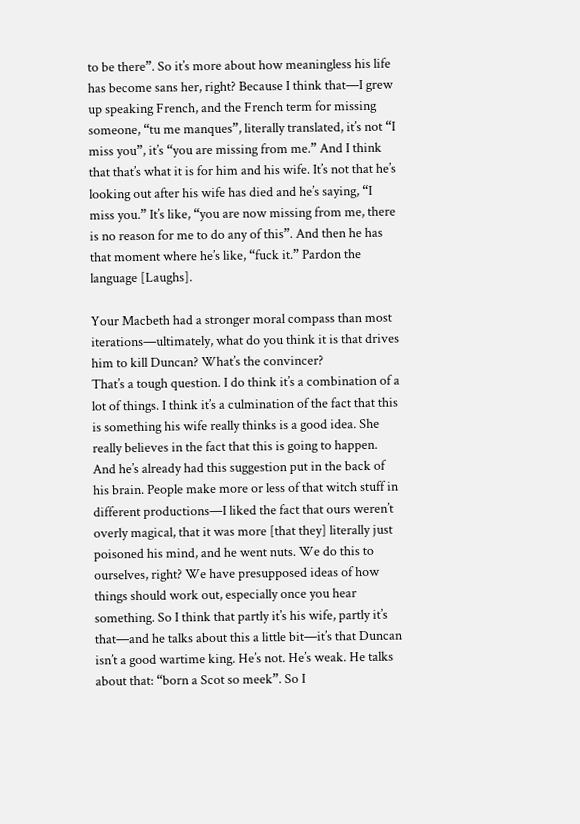to be there”. So it’s more about how meaningless his life has become sans her, right? Because I think that—I grew up speaking French, and the French term for missing someone, “tu me manques”, literally translated, it’s not “I miss you”, it’s “you are missing from me.” And I think that that’s what it is for him and his wife. It’s not that he’s looking out after his wife has died and he’s saying, “I miss you.” It’s like, “you are now missing from me, there is no reason for me to do any of this”. And then he has that moment where he’s like, “fuck it.” Pardon the language [Laughs].

Your Macbeth had a stronger moral compass than most iterations—ultimately, what do you think it is that drives him to kill Duncan? What’s the convincer?
That’s a tough question. I do think it’s a combination of a lot of things. I think it’s a culmination of the fact that this is something his wife really thinks is a good idea. She really believes in the fact that this is going to happen. And he’s already had this suggestion put in the back of his brain. People make more or less of that witch stuff in different productions—I liked the fact that ours weren’t overly magical, that it was more [that they] literally just poisoned his mind, and he went nuts. We do this to ourselves, right? We have presupposed ideas of how things should work out, especially once you hear something. So I think that partly it’s his wife, partly it’s that—and he talks about this a little bit—it’s that Duncan isn’t a good wartime king. He’s not. He’s weak. He talks about that: “born a Scot so meek”. So I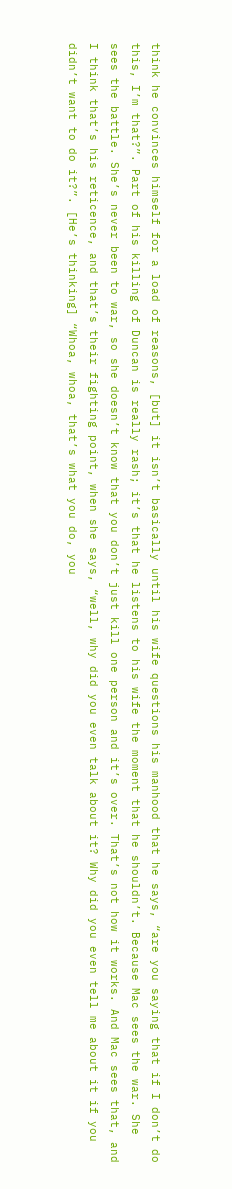think he convinces himself for a load of reasons, [but] it isn’t basically until his wife questions his manhood that he says, “are you saying that if I don’t do this, I’m that?”. Part of his killing of Duncan is really rash; it’s that he listens to his wife the moment that he shouldn’t. Because Mac sees the war. She sees the battle. She’s never been to war, so she doesn’t know that you don’t just kill one person and it’s over. That’s not how it works. And Mac sees that, and I think that’s his reticence, and that’s their fighting point, when she says, “well, why did you even talk about it? Why did you even tell me about it if you didn’t want to do it?”. [He’s thinking] “Whoa, whoa, that’s what you do, you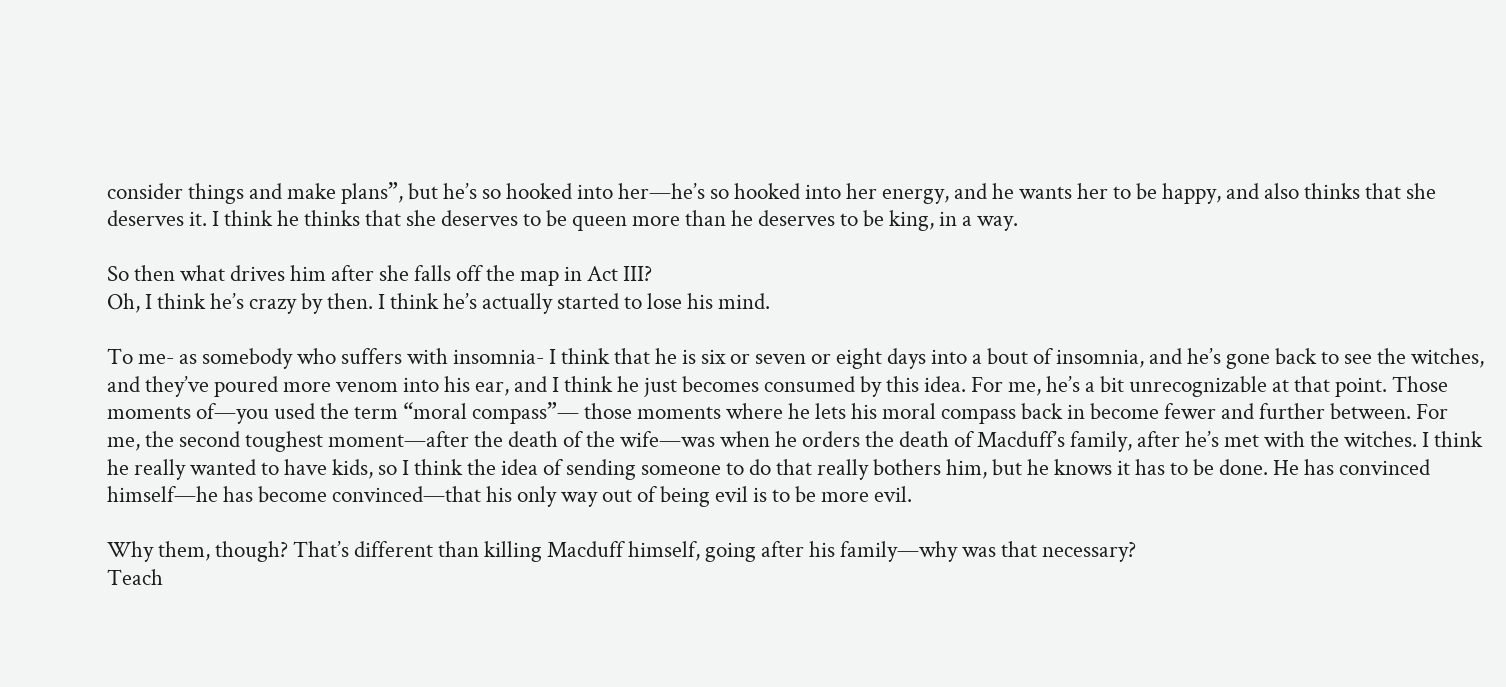consider things and make plans”, but he’s so hooked into her—he’s so hooked into her energy, and he wants her to be happy, and also thinks that she deserves it. I think he thinks that she deserves to be queen more than he deserves to be king, in a way.

So then what drives him after she falls off the map in Act III?
Oh, I think he’s crazy by then. I think he’s actually started to lose his mind.

To me- as somebody who suffers with insomnia- I think that he is six or seven or eight days into a bout of insomnia, and he’s gone back to see the witches, and they’ve poured more venom into his ear, and I think he just becomes consumed by this idea. For me, he’s a bit unrecognizable at that point. Those moments of—you used the term “moral compass”— those moments where he lets his moral compass back in become fewer and further between. For me, the second toughest moment—after the death of the wife—was when he orders the death of Macduff’s family, after he’s met with the witches. I think he really wanted to have kids, so I think the idea of sending someone to do that really bothers him, but he knows it has to be done. He has convinced himself—he has become convinced—that his only way out of being evil is to be more evil.

Why them, though? That’s different than killing Macduff himself, going after his family—why was that necessary?
Teach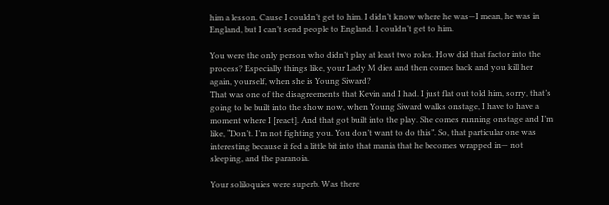him a lesson. Cause I couldn’t get to him. I didn’t know where he was—I mean, he was in England, but I can’t send people to England. I couldn’t get to him.

You were the only person who didn’t play at least two roles. How did that factor into the process? Especially things like, your Lady M dies and then comes back and you kill her again, yourself, when she is Young Siward?
That was one of the disagreements that Kevin and I had. I just flat out told him, sorry, that’s going to be built into the show now, when Young Siward walks onstage, I have to have a moment where I [react]. And that got built into the play. She comes running onstage and I’m like, “Don’t. I’m not fighting you. You don’t want to do this”. So, that particular one was interesting because it fed a little bit into that mania that he becomes wrapped in— not sleeping, and the paranoia.

Your soliloquies were superb. Was there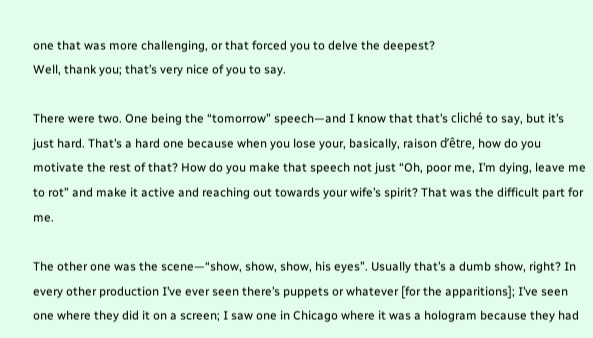one that was more challenging, or that forced you to delve the deepest?
Well, thank you; that’s very nice of you to say.

There were two. One being the “tomorrow” speech—and I know that that’s cliché to say, but it’s just hard. That’s a hard one because when you lose your, basically, raison d’être, how do you motivate the rest of that? How do you make that speech not just “Oh, poor me, I’m dying, leave me to rot” and make it active and reaching out towards your wife’s spirit? That was the difficult part for me.

The other one was the scene—“show, show, show, his eyes”. Usually that’s a dumb show, right? In every other production I’ve ever seen there’s puppets or whatever [for the apparitions]; I’ve seen one where they did it on a screen; I saw one in Chicago where it was a hologram because they had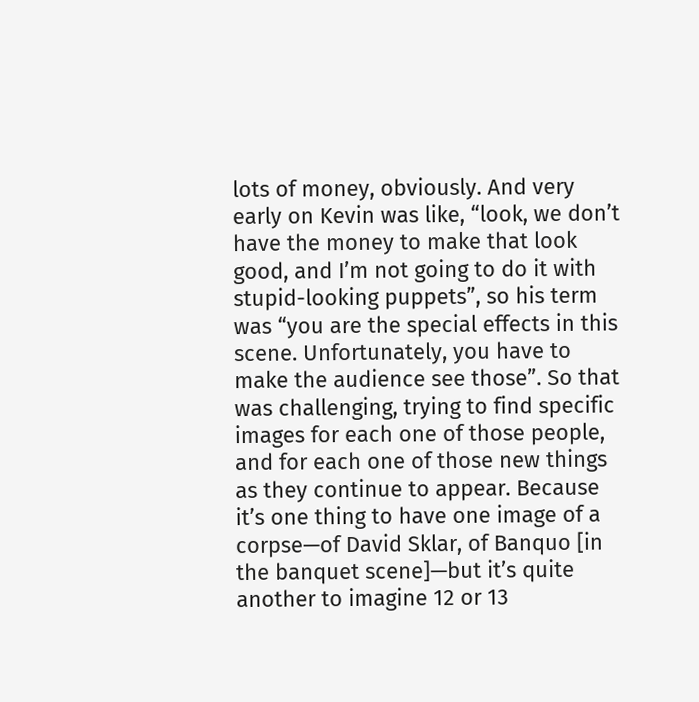lots of money, obviously. And very early on Kevin was like, “look, we don’t have the money to make that look good, and I’m not going to do it with stupid-looking puppets”, so his term was “you are the special effects in this scene. Unfortunately, you have to make the audience see those”. So that was challenging, trying to find specific images for each one of those people, and for each one of those new things as they continue to appear. Because it’s one thing to have one image of a corpse—of David Sklar, of Banquo [in the banquet scene]—but it’s quite another to imagine 12 or 13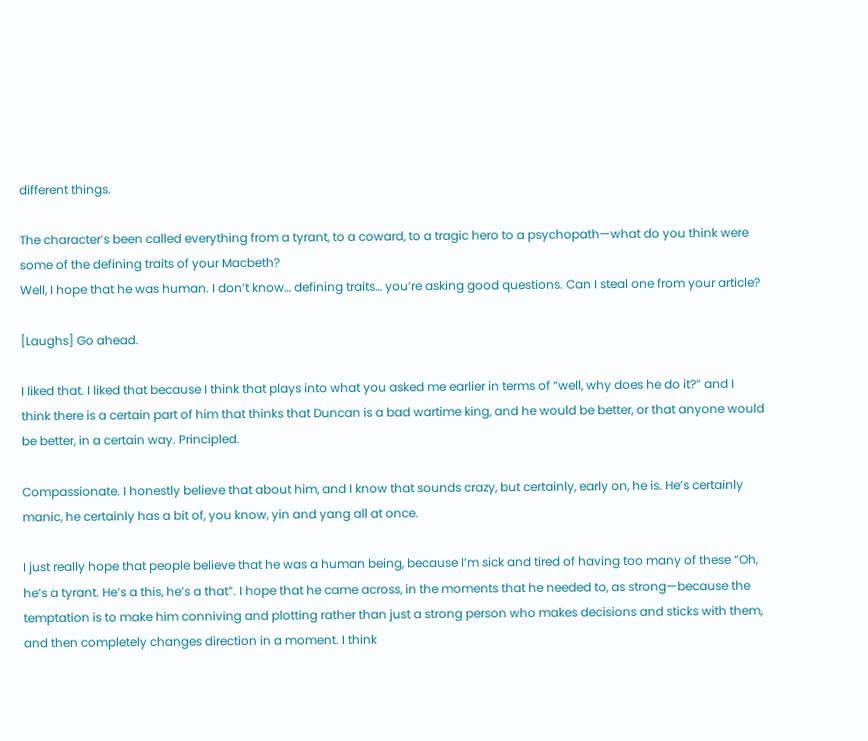different things.

The character’s been called everything from a tyrant, to a coward, to a tragic hero to a psychopath—what do you think were some of the defining traits of your Macbeth?
Well, I hope that he was human. I don’t know… defining traits… you’re asking good questions. Can I steal one from your article?

[Laughs] Go ahead.

I liked that. I liked that because I think that plays into what you asked me earlier in terms of “well, why does he do it?” and I think there is a certain part of him that thinks that Duncan is a bad wartime king, and he would be better, or that anyone would be better, in a certain way. Principled.

Compassionate. I honestly believe that about him, and I know that sounds crazy, but certainly, early on, he is. He’s certainly manic, he certainly has a bit of, you know, yin and yang all at once.

I just really hope that people believe that he was a human being, because I’m sick and tired of having too many of these “Oh, he’s a tyrant. He’s a this, he’s a that”. I hope that he came across, in the moments that he needed to, as strong—because the temptation is to make him conniving and plotting rather than just a strong person who makes decisions and sticks with them, and then completely changes direction in a moment. I think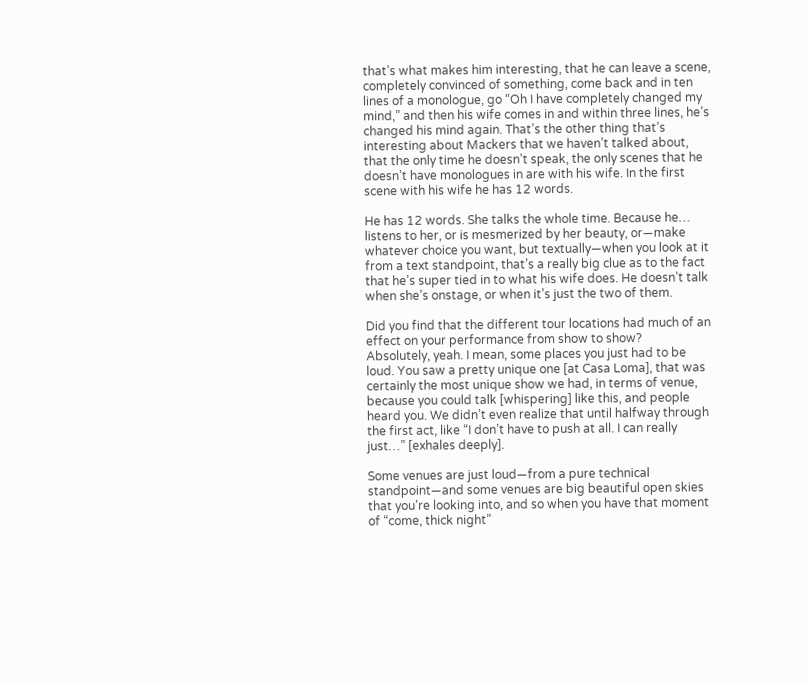that’s what makes him interesting, that he can leave a scene, completely convinced of something, come back and in ten lines of a monologue, go “Oh I have completely changed my mind,” and then his wife comes in and within three lines, he’s changed his mind again. That’s the other thing that’s interesting about Mackers that we haven’t talked about, that the only time he doesn’t speak, the only scenes that he doesn’t have monologues in are with his wife. In the first scene with his wife he has 12 words.

He has 12 words. She talks the whole time. Because he… listens to her, or is mesmerized by her beauty, or—make whatever choice you want, but textually—when you look at it from a text standpoint, that’s a really big clue as to the fact that he’s super tied in to what his wife does. He doesn’t talk when she’s onstage, or when it’s just the two of them.

Did you find that the different tour locations had much of an effect on your performance from show to show?
Absolutely, yeah. I mean, some places you just had to be loud. You saw a pretty unique one [at Casa Loma], that was certainly the most unique show we had, in terms of venue, because you could talk [whispering] like this, and people heard you. We didn’t even realize that until halfway through the first act, like “I don’t have to push at all. I can really just…” [exhales deeply].

Some venues are just loud—from a pure technical standpoint—and some venues are big beautiful open skies that you’re looking into, and so when you have that moment of “come, thick night”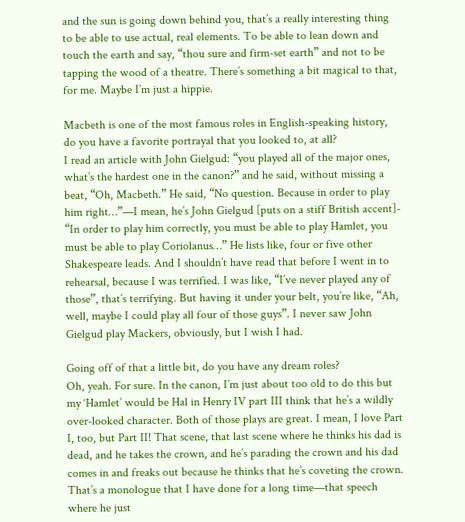and the sun is going down behind you, that’s a really interesting thing to be able to use actual, real elements. To be able to lean down and touch the earth and say, “thou sure and firm-set earth” and not to be tapping the wood of a theatre. There’s something a bit magical to that, for me. Maybe I’m just a hippie.

Macbeth is one of the most famous roles in English-speaking history, do you have a favorite portrayal that you looked to, at all?
I read an article with John Gielgud: “you played all of the major ones, what’s the hardest one in the canon?” and he said, without missing a beat, “Oh, Macbeth.” He said, “No question. Because in order to play him right…”—I mean, he’s John Gielgud [puts on a stiff British accent]- “In order to play him correctly, you must be able to play Hamlet, you must be able to play Coriolanus…” He lists like, four or five other Shakespeare leads. And I shouldn’t have read that before I went in to rehearsal, because I was terrified. I was like, “I’ve never played any of those”, that’s terrifying. But having it under your belt, you’re like, “Ah, well, maybe I could play all four of those guys”. I never saw John Gielgud play Mackers, obviously, but I wish I had.

Going off of that a little bit, do you have any dream roles?
Oh, yeah. For sure. In the canon, I’m just about too old to do this but my ‘Hamlet’ would be Hal in Henry IV part III think that he’s a wildly over-looked character. Both of those plays are great. I mean, I love Part I, too, but Part II! That scene, that last scene where he thinks his dad is dead, and he takes the crown, and he’s parading the crown and his dad comes in and freaks out because he thinks that he’s coveting the crown. That’s a monologue that I have done for a long time—that speech where he just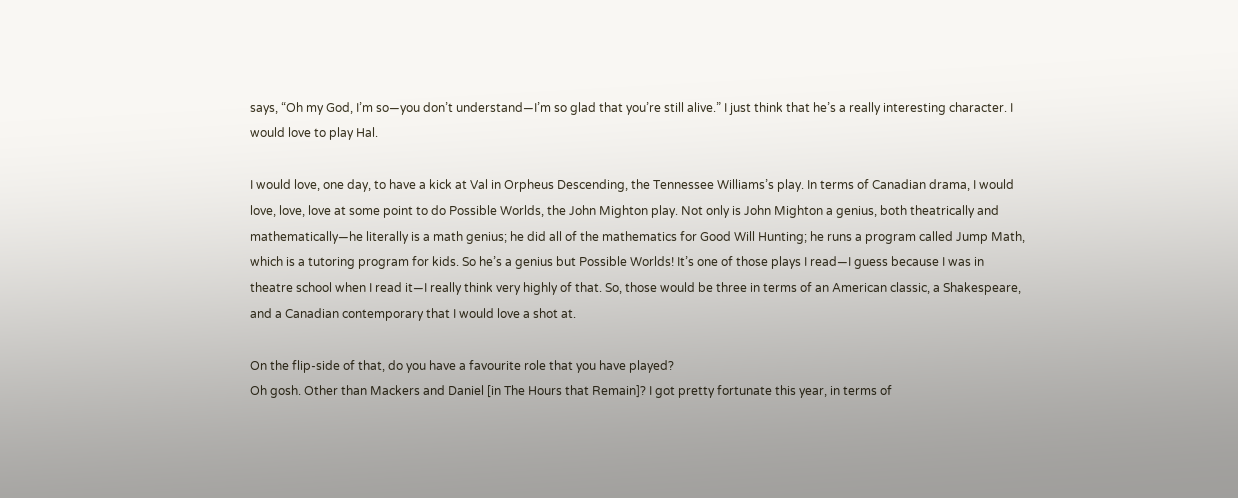says, “Oh my God, I’m so—you don’t understand—I’m so glad that you’re still alive.” I just think that he’s a really interesting character. I would love to play Hal.

I would love, one day, to have a kick at Val in Orpheus Descending, the Tennessee Williams’s play. In terms of Canadian drama, I would love, love, love at some point to do Possible Worlds, the John Mighton play. Not only is John Mighton a genius, both theatrically and mathematically—he literally is a math genius; he did all of the mathematics for Good Will Hunting; he runs a program called Jump Math, which is a tutoring program for kids. So he’s a genius but Possible Worlds! It’s one of those plays I read—I guess because I was in theatre school when I read it—I really think very highly of that. So, those would be three in terms of an American classic, a Shakespeare, and a Canadian contemporary that I would love a shot at.

On the flip-side of that, do you have a favourite role that you have played?
Oh gosh. Other than Mackers and Daniel [in The Hours that Remain]? I got pretty fortunate this year, in terms of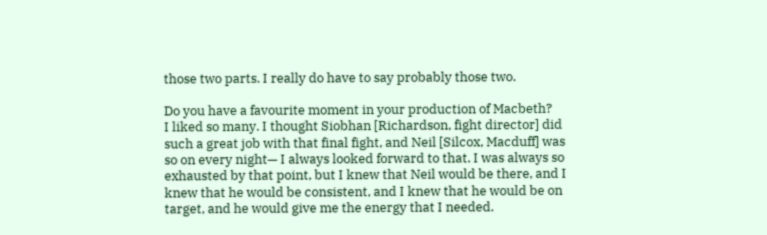those two parts. I really do have to say probably those two.

Do you have a favourite moment in your production of Macbeth?
I liked so many. I thought Siobhan [Richardson, fight director] did such a great job with that final fight, and Neil [Silcox, Macduff] was so on every night— I always looked forward to that. I was always so exhausted by that point, but I knew that Neil would be there, and I knew that he would be consistent, and I knew that he would be on target, and he would give me the energy that I needed.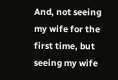And, not seeing my wife for the first time, but seeing my wife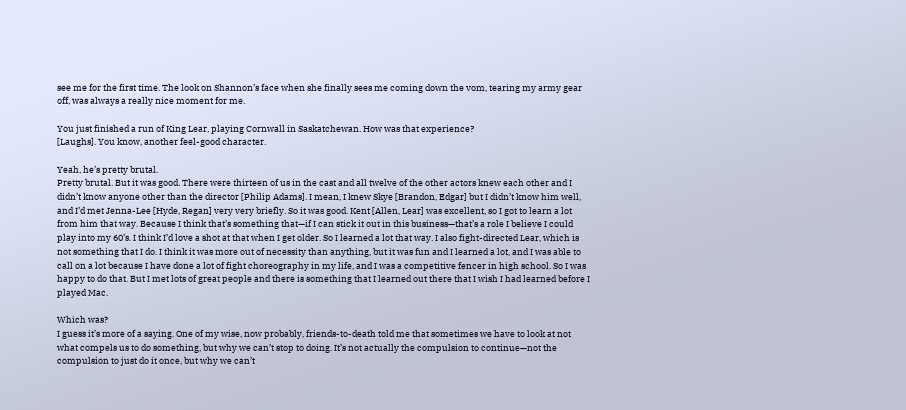see me for the first time. The look on Shannon’s face when she finally sees me coming down the vom, tearing my army gear off, was always a really nice moment for me.

You just finished a run of King Lear, playing Cornwall in Saskatchewan. How was that experience?
[Laughs]. You know, another feel-good character.

Yeah, he’s pretty brutal.
Pretty brutal. But it was good. There were thirteen of us in the cast and all twelve of the other actors knew each other and I didn’t know anyone other than the director [Philip Adams]. I mean, I knew Skye [Brandon, Edgar] but I didn’t know him well, and I’d met Jenna-Lee [Hyde, Regan] very very briefly. So it was good. Kent [Allen, Lear] was excellent, so I got to learn a lot from him that way. Because I think that’s something that—if I can stick it out in this business—that’s a role I believe I could play into my 60’s. I think I’d love a shot at that when I get older. So I learned a lot that way. I also fight-directed Lear, which is not something that I do. I think it was more out of necessity than anything, but it was fun and I learned a lot, and I was able to call on a lot because I have done a lot of fight choreography in my life, and I was a competitive fencer in high school. So I was happy to do that. But I met lots of great people and there is something that I learned out there that I wish I had learned before I played Mac.

Which was?
I guess it’s more of a saying. One of my wise, now probably, friends-to-death told me that sometimes we have to look at not what compels us to do something, but why we can’t stop to doing. It’s not actually the compulsion to continue—not the compulsion to just do it once, but why we can’t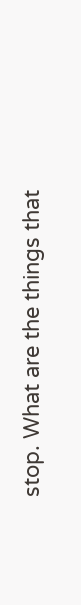stop. What are the things that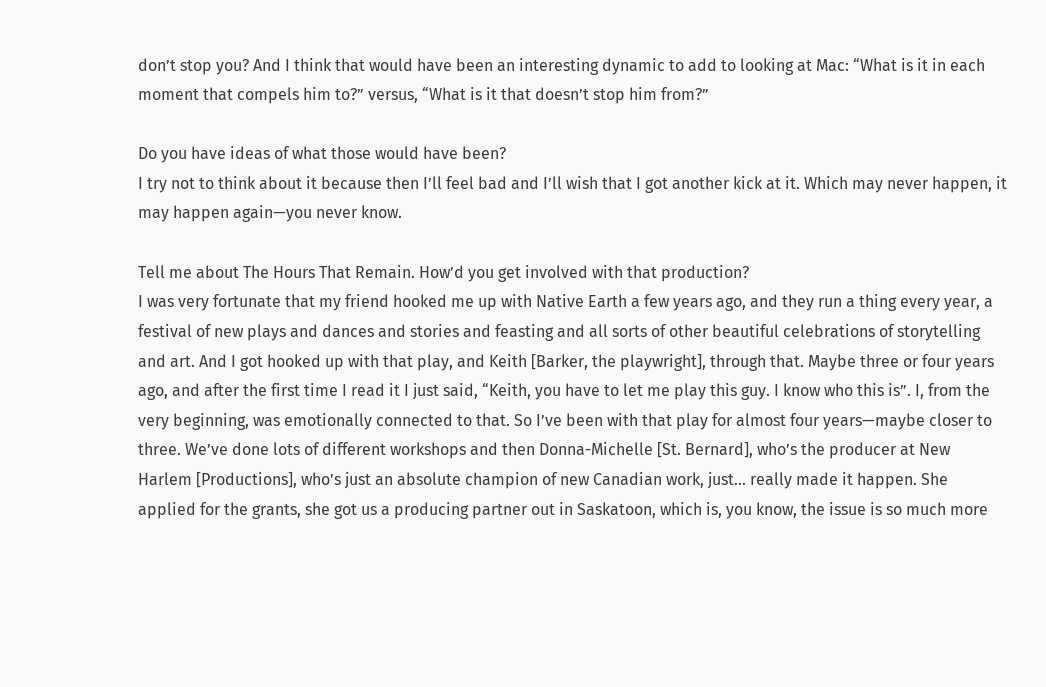don’t stop you? And I think that would have been an interesting dynamic to add to looking at Mac: “What is it in each moment that compels him to?” versus, “What is it that doesn’t stop him from?”

Do you have ideas of what those would have been?
I try not to think about it because then I’ll feel bad and I’ll wish that I got another kick at it. Which may never happen, it may happen again—you never know.

Tell me about The Hours That Remain. How’d you get involved with that production?
I was very fortunate that my friend hooked me up with Native Earth a few years ago, and they run a thing every year, a festival of new plays and dances and stories and feasting and all sorts of other beautiful celebrations of storytelling and art. And I got hooked up with that play, and Keith [Barker, the playwright], through that. Maybe three or four years ago, and after the first time I read it I just said, “Keith, you have to let me play this guy. I know who this is”. I, from the very beginning, was emotionally connected to that. So I’ve been with that play for almost four years—maybe closer to three. We’ve done lots of different workshops and then Donna-Michelle [St. Bernard], who’s the producer at New Harlem [Productions], who’s just an absolute champion of new Canadian work, just… really made it happen. She applied for the grants, she got us a producing partner out in Saskatoon, which is, you know, the issue is so much more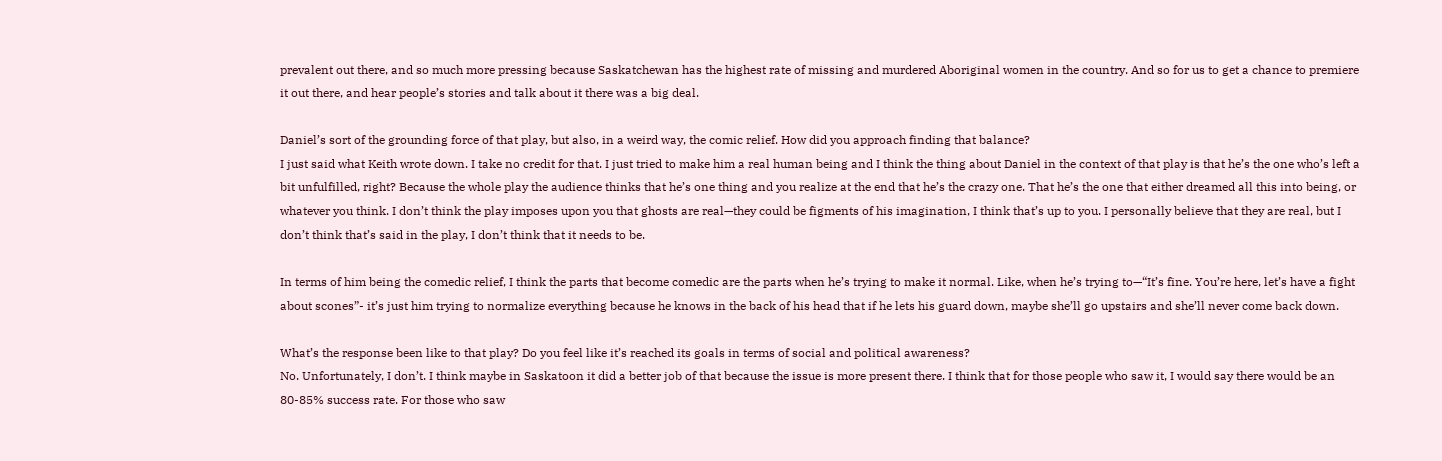prevalent out there, and so much more pressing because Saskatchewan has the highest rate of missing and murdered Aboriginal women in the country. And so for us to get a chance to premiere it out there, and hear people’s stories and talk about it there was a big deal.

Daniel’s sort of the grounding force of that play, but also, in a weird way, the comic relief. How did you approach finding that balance?
I just said what Keith wrote down. I take no credit for that. I just tried to make him a real human being and I think the thing about Daniel in the context of that play is that he’s the one who’s left a bit unfulfilled, right? Because the whole play the audience thinks that he’s one thing and you realize at the end that he’s the crazy one. That he’s the one that either dreamed all this into being, or whatever you think. I don’t think the play imposes upon you that ghosts are real—they could be figments of his imagination, I think that’s up to you. I personally believe that they are real, but I don’t think that’s said in the play, I don’t think that it needs to be.

In terms of him being the comedic relief, I think the parts that become comedic are the parts when he’s trying to make it normal. Like, when he’s trying to—“It’s fine. You’re here, let’s have a fight about scones”- it’s just him trying to normalize everything because he knows in the back of his head that if he lets his guard down, maybe she’ll go upstairs and she’ll never come back down.

What’s the response been like to that play? Do you feel like it’s reached its goals in terms of social and political awareness?
No. Unfortunately, I don’t. I think maybe in Saskatoon it did a better job of that because the issue is more present there. I think that for those people who saw it, I would say there would be an 80-85% success rate. For those who saw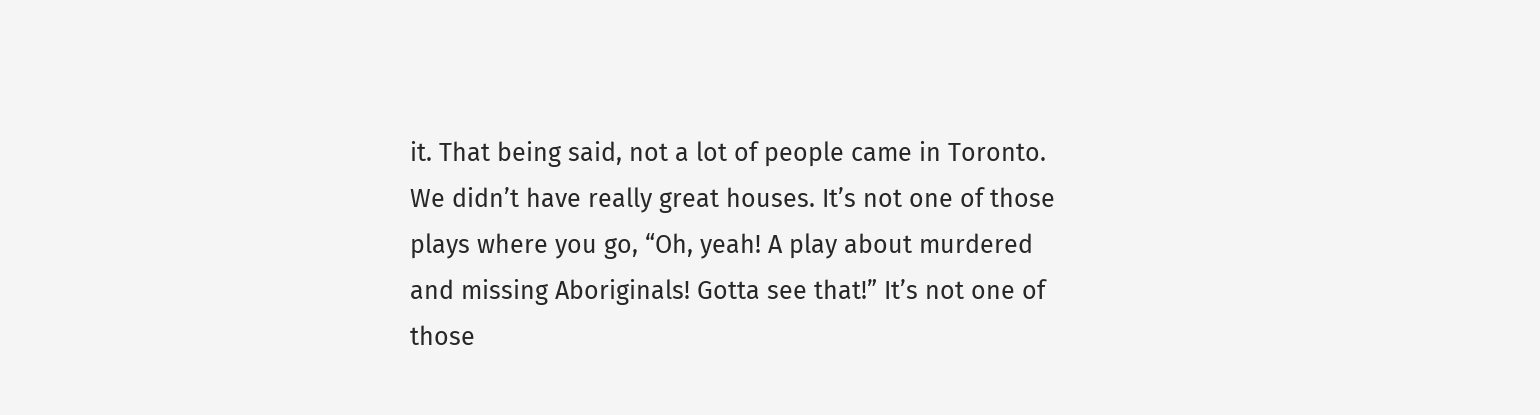it. That being said, not a lot of people came in Toronto. We didn’t have really great houses. It’s not one of those plays where you go, “Oh, yeah! A play about murdered and missing Aboriginals! Gotta see that!” It’s not one of those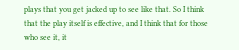plays that you get jacked up to see like that. So I think that the play itself is effective, and I think that for those who see it, it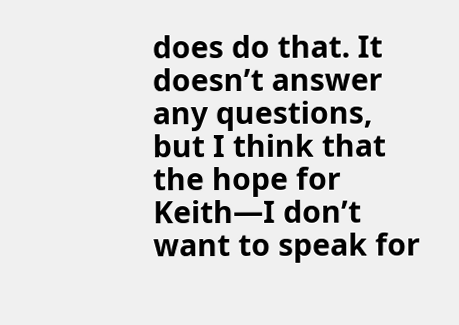does do that. It doesn’t answer any questions, but I think that the hope for Keith—I don’t want to speak for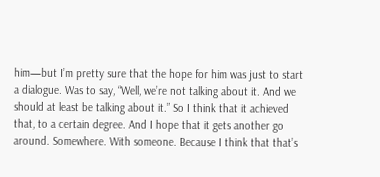him—but I’m pretty sure that the hope for him was just to start a dialogue. Was to say, “Well, we’re not talking about it. And we should at least be talking about it.” So I think that it achieved that, to a certain degree. And I hope that it gets another go around. Somewhere. With someone. Because I think that that’s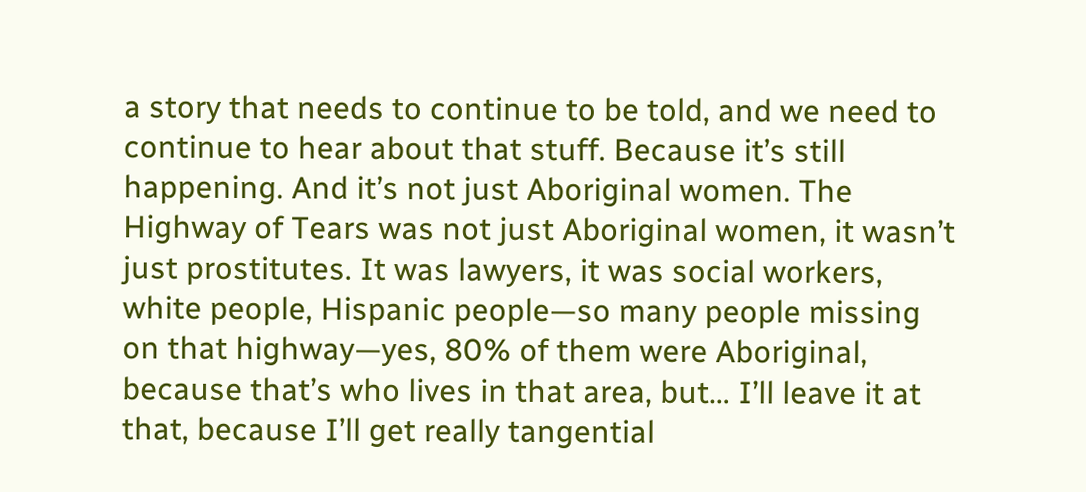a story that needs to continue to be told, and we need to continue to hear about that stuff. Because it’s still happening. And it’s not just Aboriginal women. The Highway of Tears was not just Aboriginal women, it wasn’t just prostitutes. It was lawyers, it was social workers, white people, Hispanic people—so many people missing on that highway—yes, 80% of them were Aboriginal, because that’s who lives in that area, but… I’ll leave it at that, because I’ll get really tangential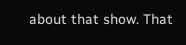about that show. That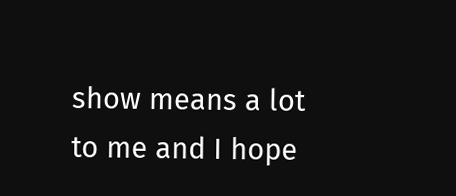show means a lot to me and I hope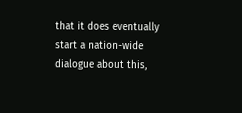that it does eventually start a nation-wide dialogue about this,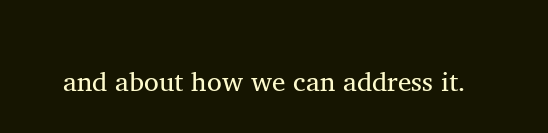and about how we can address it.